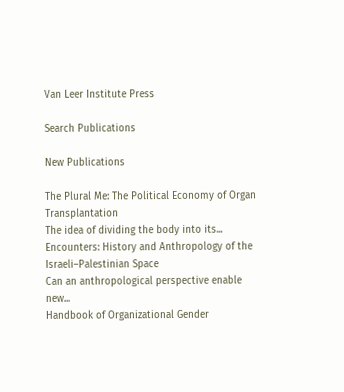Van Leer Institute Press

Search Publications

New Publications

The Plural Me: The Political Economy of Organ Transplantation
The idea of dividing the body into its...
Encounters: History and Anthropology of the Israeli–Palestinian Space
Can an anthropological perspective enable new...
Handbook of Organizational Gender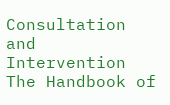Consultation and Intervention
The Handbook of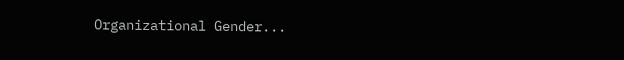Organizational Gender...